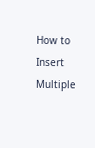How to Insert Multiple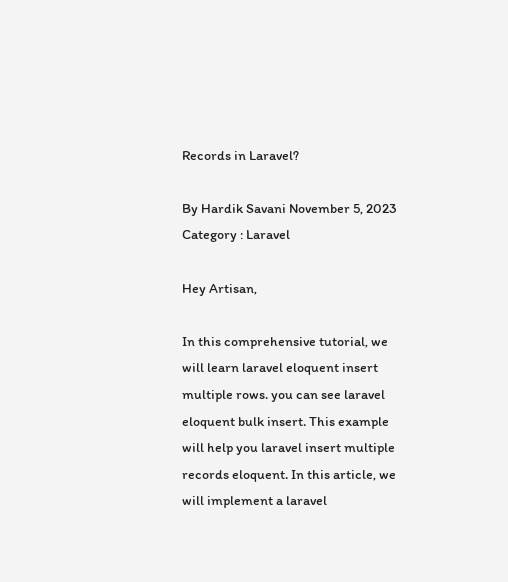Records in Laravel?

By Hardik Savani November 5, 2023 Category : Laravel

Hey Artisan,

In this comprehensive tutorial, we will learn laravel eloquent insert multiple rows. you can see laravel eloquent bulk insert. This example will help you laravel insert multiple records eloquent. In this article, we will implement a laravel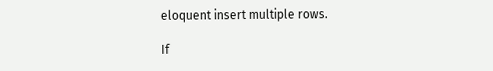eloquent insert multiple rows.

If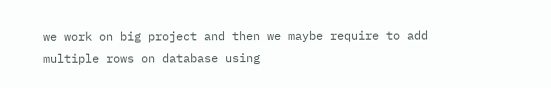we work on big project and then we maybe require to add multiple rows on database using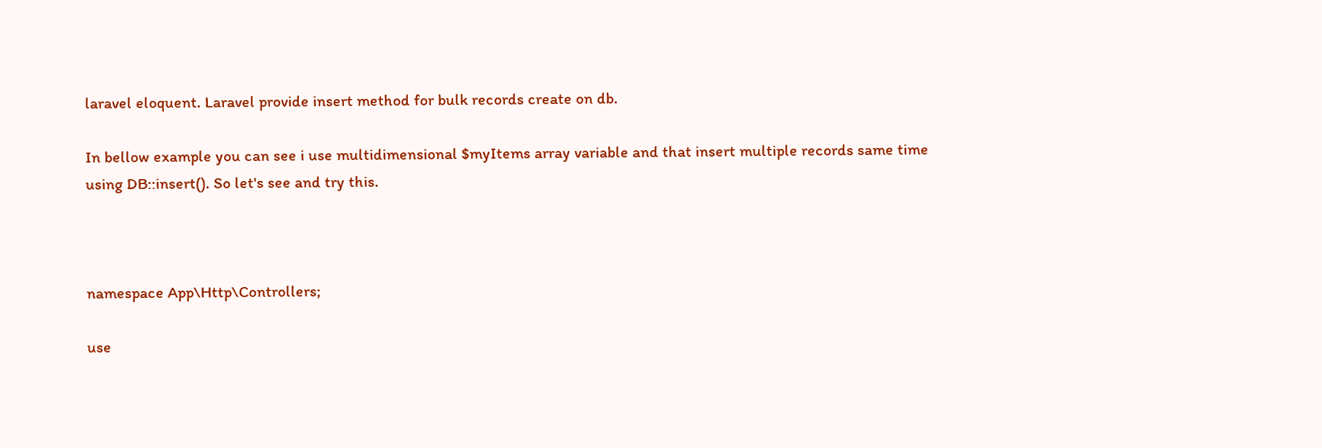laravel eloquent. Laravel provide insert method for bulk records create on db.

In bellow example you can see i use multidimensional $myItems array variable and that insert multiple records same time using DB::insert(). So let's see and try this.



namespace App\Http\Controllers;

use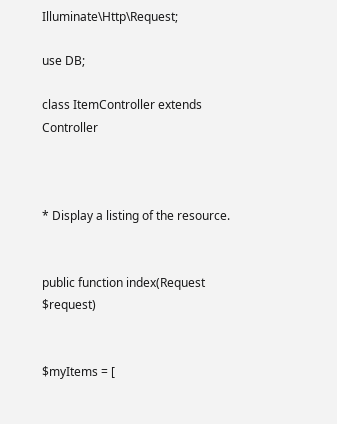Illuminate\Http\Request;

use DB;

class ItemController extends Controller



* Display a listing of the resource.


public function index(Request $request)


$myItems = [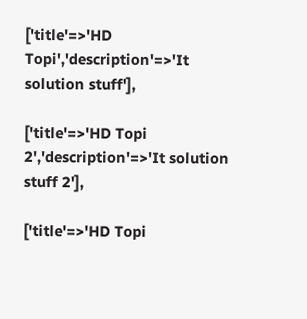['title'=>'HD Topi','description'=>'It solution stuff'],

['title'=>'HD Topi 2','description'=>'It solution stuff 2'],

['title'=>'HD Topi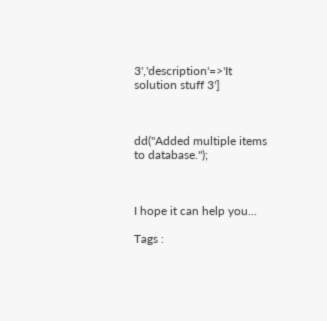3','description'=>'It solution stuff 3']



dd("Added multiple items to database.");



I hope it can help you...

Tags :